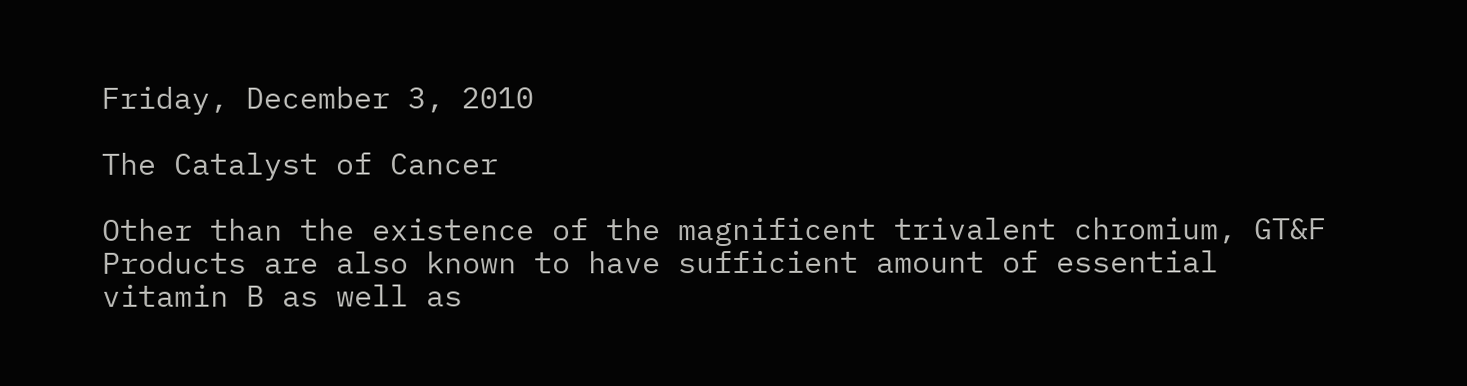Friday, December 3, 2010

The Catalyst of Cancer

Other than the existence of the magnificent trivalent chromium, GT&F Products are also known to have sufficient amount of essential vitamin B as well as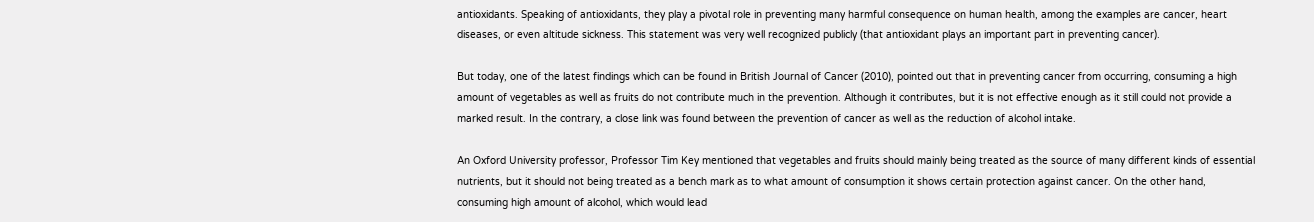antioxidants. Speaking of antioxidants, they play a pivotal role in preventing many harmful consequence on human health, among the examples are cancer, heart diseases, or even altitude sickness. This statement was very well recognized publicly (that antioxidant plays an important part in preventing cancer).

But today, one of the latest findings which can be found in British Journal of Cancer (2010), pointed out that in preventing cancer from occurring, consuming a high amount of vegetables as well as fruits do not contribute much in the prevention. Although it contributes, but it is not effective enough as it still could not provide a marked result. In the contrary, a close link was found between the prevention of cancer as well as the reduction of alcohol intake.

An Oxford University professor, Professor Tim Key mentioned that vegetables and fruits should mainly being treated as the source of many different kinds of essential nutrients, but it should not being treated as a bench mark as to what amount of consumption it shows certain protection against cancer. On the other hand, consuming high amount of alcohol, which would lead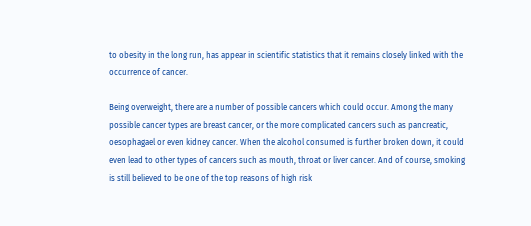to obesity in the long run, has appear in scientific statistics that it remains closely linked with the occurrence of cancer.

Being overweight, there are a number of possible cancers which could occur. Among the many possible cancer types are breast cancer, or the more complicated cancers such as pancreatic, oesophagael or even kidney cancer. When the alcohol consumed is further broken down, it could even lead to other types of cancers such as mouth, throat or liver cancer. And of course, smoking is still believed to be one of the top reasons of high risk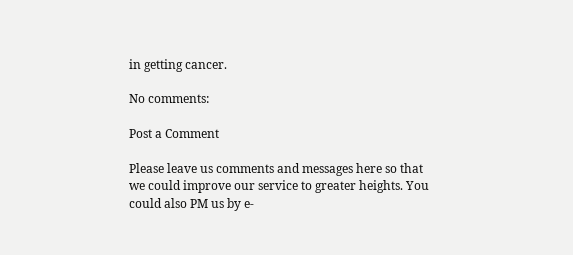in getting cancer.

No comments:

Post a Comment

Please leave us comments and messages here so that we could improve our service to greater heights. You could also PM us by e-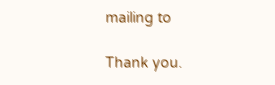mailing to

Thank you.